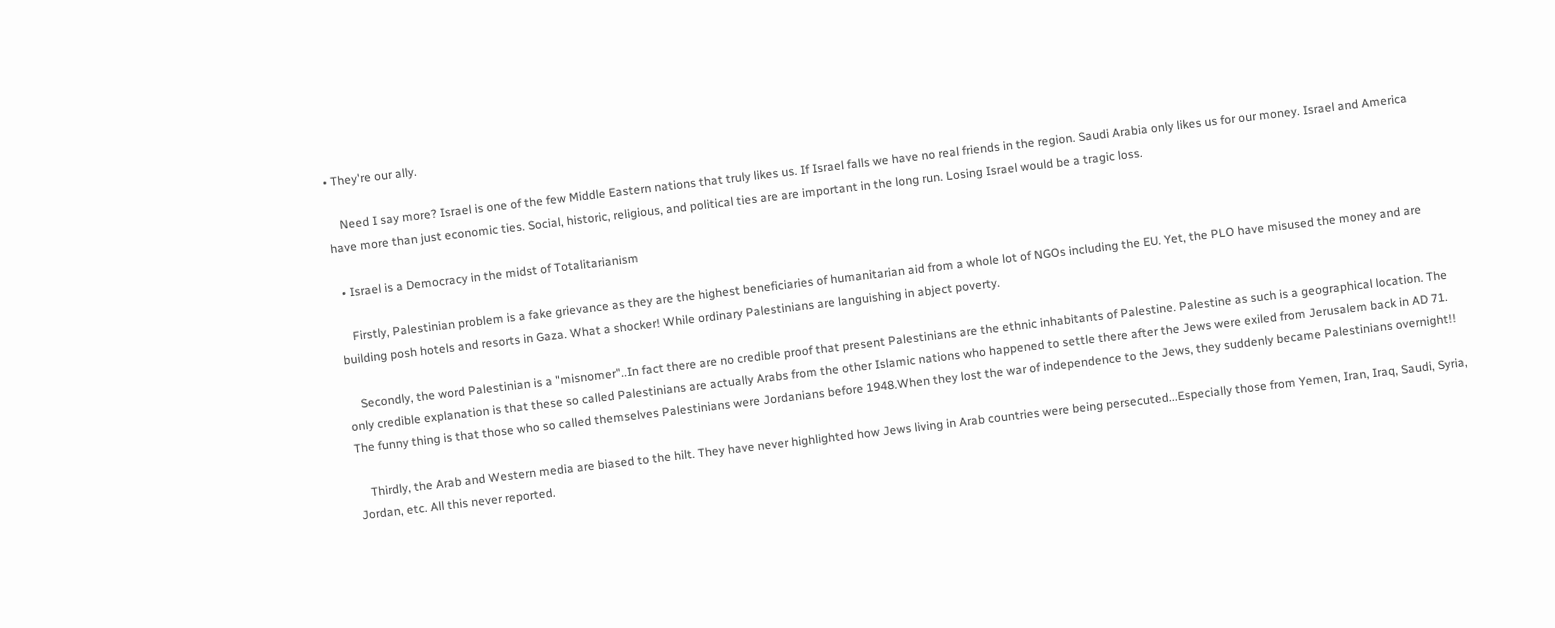• They're our ally.

    Need I say more? Israel is one of the few Middle Eastern nations that truly likes us. If Israel falls we have no real friends in the region. Saudi Arabia only likes us for our money. Israel and America have more than just economic ties. Social, historic, religious, and political ties are are important in the long run. Losing Israel would be a tragic loss.

  • Israel is a Democracy in the midst of Totalitarianism

    Firstly, Palestinian problem is a fake grievance as they are the highest beneficiaries of humanitarian aid from a whole lot of NGOs including the EU. Yet, the PLO have misused the money and are building posh hotels and resorts in Gaza. What a shocker! While ordinary Palestinians are languishing in abject poverty.

    Secondly, the word Palestinian is a "misnomer"..In fact there are no credible proof that present Palestinians are the ethnic inhabitants of Palestine. Palestine as such is a geographical location. The only credible explanation is that these so called Palestinians are actually Arabs from the other Islamic nations who happened to settle there after the Jews were exiled from Jerusalem back in AD 71. The funny thing is that those who so called themselves Palestinians were Jordanians before 1948.When they lost the war of independence to the Jews, they suddenly became Palestinians overnight!!

    Thirdly, the Arab and Western media are biased to the hilt. They have never highlighted how Jews living in Arab countries were being persecuted...Especially those from Yemen, Iran, Iraq, Saudi, Syria, Jordan, etc. All this never reported.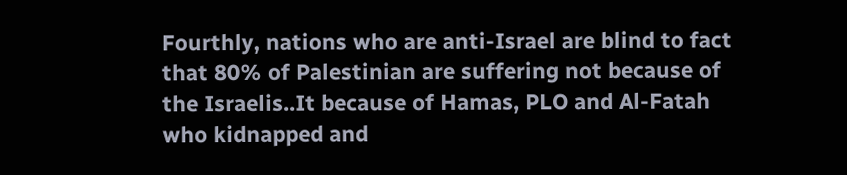Fourthly, nations who are anti-Israel are blind to fact that 80% of Palestinian are suffering not because of the Israelis..It because of Hamas, PLO and Al-Fatah who kidnapped and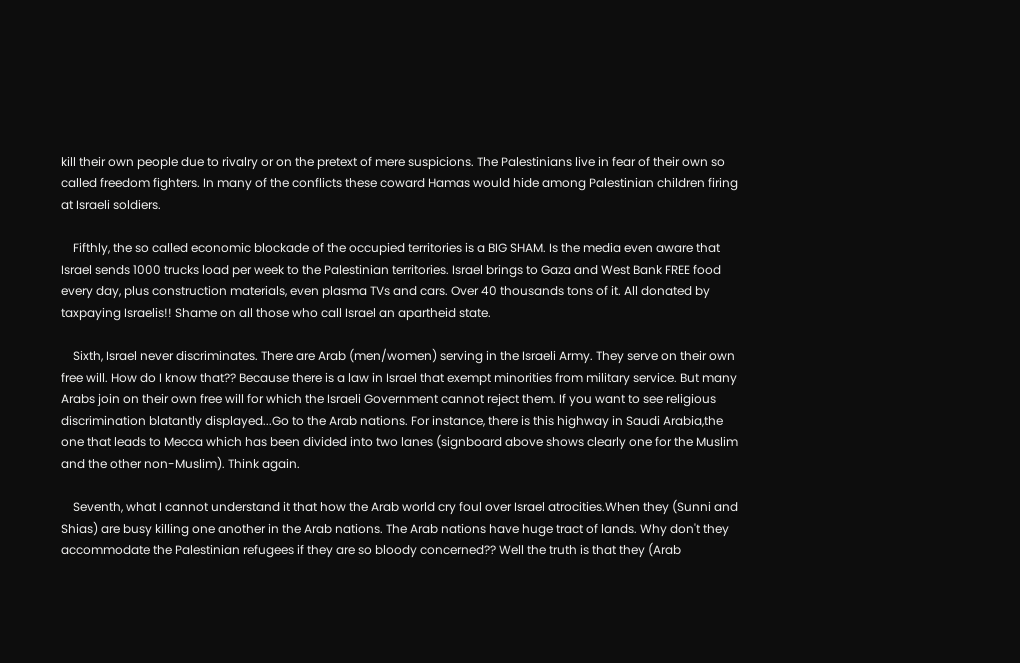kill their own people due to rivalry or on the pretext of mere suspicions. The Palestinians live in fear of their own so called freedom fighters. In many of the conflicts these coward Hamas would hide among Palestinian children firing at Israeli soldiers.

    Fifthly, the so called economic blockade of the occupied territories is a BIG SHAM. Is the media even aware that Israel sends 1000 trucks load per week to the Palestinian territories. Israel brings to Gaza and West Bank FREE food every day, plus construction materials, even plasma TVs and cars. Over 40 thousands tons of it. All donated by taxpaying Israelis!! Shame on all those who call Israel an apartheid state.

    Sixth, Israel never discriminates. There are Arab (men/women) serving in the Israeli Army. They serve on their own free will. How do I know that?? Because there is a law in Israel that exempt minorities from military service. But many Arabs join on their own free will for which the Israeli Government cannot reject them. If you want to see religious discrimination blatantly displayed...Go to the Arab nations. For instance, there is this highway in Saudi Arabia,the one that leads to Mecca which has been divided into two lanes (signboard above shows clearly one for the Muslim and the other non-Muslim). Think again.

    Seventh, what I cannot understand it that how the Arab world cry foul over Israel atrocities.When they (Sunni and Shias) are busy killing one another in the Arab nations. The Arab nations have huge tract of lands. Why don't they accommodate the Palestinian refugees if they are so bloody concerned?? Well the truth is that they (Arab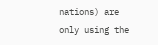nations) are only using the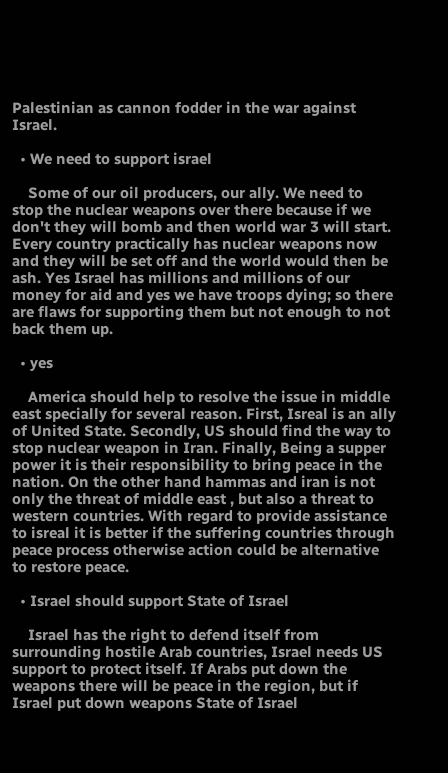Palestinian as cannon fodder in the war against Israel.

  • We need to support israel

    Some of our oil producers, our ally. We need to stop the nuclear weapons over there because if we don't they will bomb and then world war 3 will start. Every country practically has nuclear weapons now and they will be set off and the world would then be ash. Yes Israel has millions and millions of our money for aid and yes we have troops dying; so there are flaws for supporting them but not enough to not back them up.

  • yes

    America should help to resolve the issue in middle east specially for several reason. First, Isreal is an ally of United State. Secondly, US should find the way to stop nuclear weapon in Iran. Finally, Being a supper power it is their responsibility to bring peace in the nation. On the other hand hammas and iran is not only the threat of middle east , but also a threat to western countries. With regard to provide assistance to isreal it is better if the suffering countries through peace process otherwise action could be alternative to restore peace.

  • Israel should support State of Israel

    Israel has the right to defend itself from surrounding hostile Arab countries, Israel needs US support to protect itself. If Arabs put down the weapons there will be peace in the region, but if Israel put down weapons State of Israel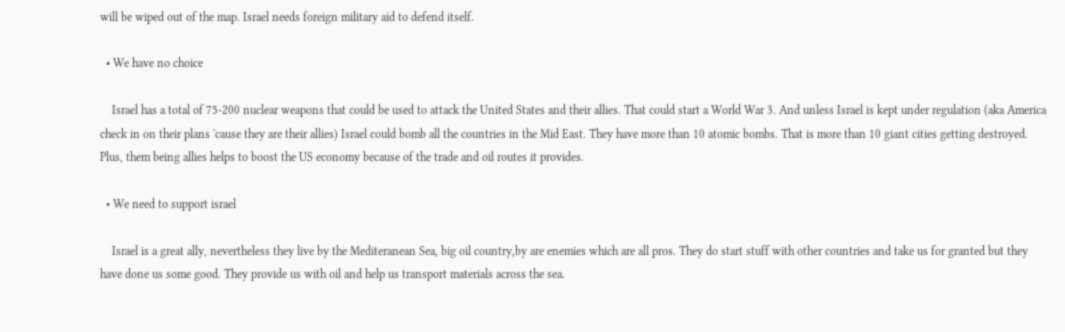will be wiped out of the map. Israel needs foreign military aid to defend itself.

  • We have no choice

    Israel has a total of 75-200 nuclear weapons that could be used to attack the United States and their allies. That could start a World War 3. And unless Israel is kept under regulation (aka America check in on their plans 'cause they are their allies) Israel could bomb all the countries in the Mid East. They have more than 10 atomic bombs. That is more than 10 giant cities getting destroyed. Plus, them being allies helps to boost the US economy because of the trade and oil routes it provides.

  • We need to support israel

    Israel is a great ally, nevertheless they live by the Mediteranean Sea, big oil country,by are enemies which are all pros. They do start stuff with other countries and take us for granted but they have done us some good. They provide us with oil and help us transport materials across the sea.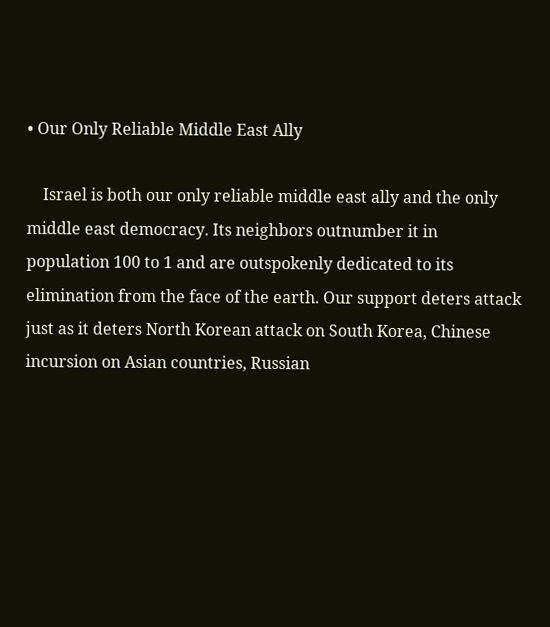• Our Only Reliable Middle East Ally

    Israel is both our only reliable middle east ally and the only middle east democracy. Its neighbors outnumber it in population 100 to 1 and are outspokenly dedicated to its elimination from the face of the earth. Our support deters attack just as it deters North Korean attack on South Korea, Chinese incursion on Asian countries, Russian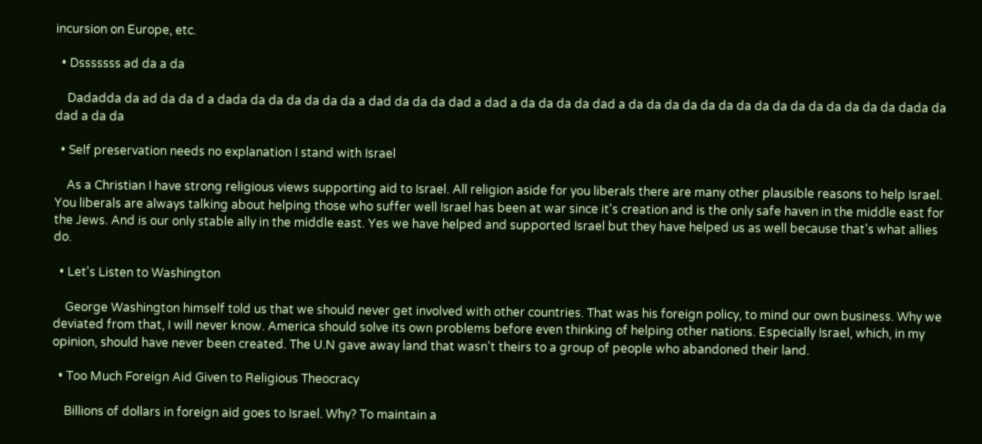incursion on Europe, etc.

  • Dsssssss ad da a da

    Dadadda da ad da da d a dada da da da da da da a dad da da da dad a dad a da da da da dad a da da da da da da da da da da da da da da da dada da dad a da da

  • Self preservation needs no explanation I stand with Israel

    As a Christian I have strong religious views supporting aid to Israel. All religion aside for you liberals there are many other plausible reasons to help Israel. You liberals are always talking about helping those who suffer well Israel has been at war since it's creation and is the only safe haven in the middle east for the Jews. And is our only stable ally in the middle east. Yes we have helped and supported Israel but they have helped us as well because that's what allies do.

  • Let's Listen to Washington

    George Washington himself told us that we should never get involved with other countries. That was his foreign policy, to mind our own business. Why we deviated from that, I will never know. America should solve its own problems before even thinking of helping other nations. Especially Israel, which, in my opinion, should have never been created. The U.N gave away land that wasn't theirs to a group of people who abandoned their land.

  • Too Much Foreign Aid Given to Religious Theocracy

    Billions of dollars in foreign aid goes to Israel. Why? To maintain a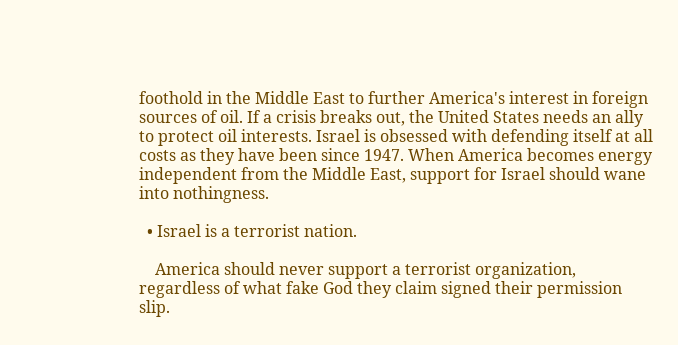foothold in the Middle East to further America's interest in foreign sources of oil. If a crisis breaks out, the United States needs an ally to protect oil interests. Israel is obsessed with defending itself at all costs as they have been since 1947. When America becomes energy independent from the Middle East, support for Israel should wane into nothingness.

  • Israel is a terrorist nation.

    America should never support a terrorist organization, regardless of what fake God they claim signed their permission slip.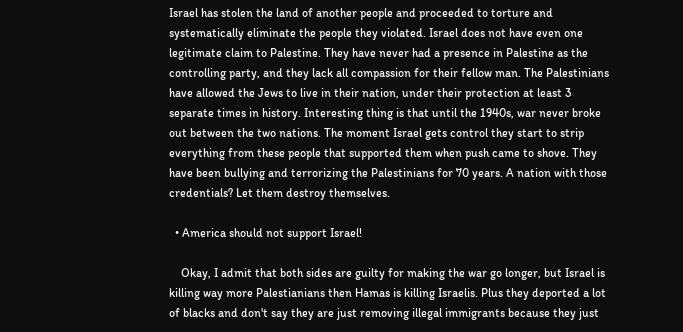Israel has stolen the land of another people and proceeded to torture and systematically eliminate the people they violated. Israel does not have even one legitimate claim to Palestine. They have never had a presence in Palestine as the controlling party, and they lack all compassion for their fellow man. The Palestinians have allowed the Jews to live in their nation, under their protection at least 3 separate times in history. Interesting thing is that until the 1940s, war never broke out between the two nations. The moment Israel gets control they start to strip everything from these people that supported them when push came to shove. They have been bullying and terrorizing the Palestinians for 70 years. A nation with those credentials? Let them destroy themselves.

  • America should not support Israel!

    Okay, I admit that both sides are guilty for making the war go longer, but Israel is killing way more Palestianians then Hamas is killing Israelis. Plus they deported a lot of blacks and don't say they are just removing illegal immigrants because they just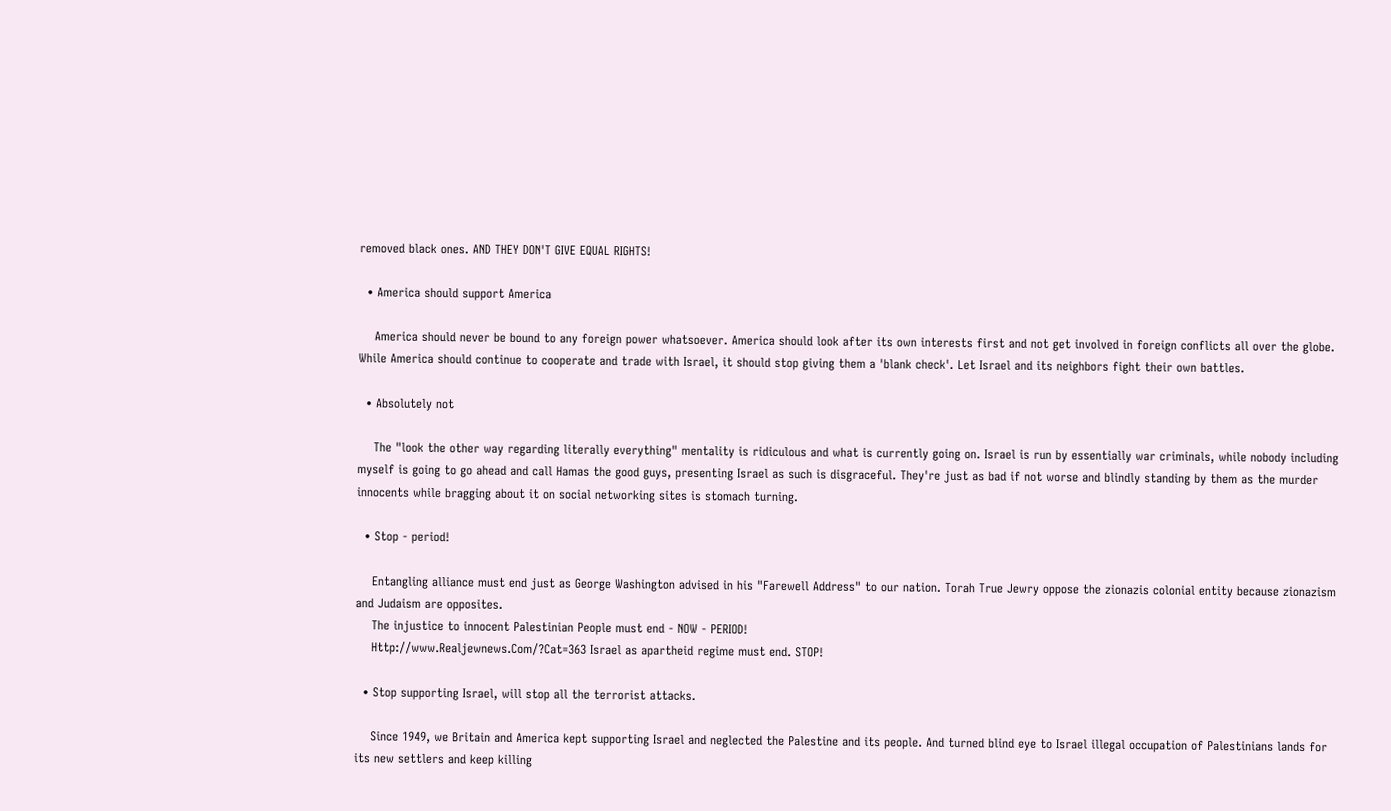removed black ones. AND THEY DON'T GIVE EQUAL RIGHTS!

  • America should support America

    America should never be bound to any foreign power whatsoever. America should look after its own interests first and not get involved in foreign conflicts all over the globe. While America should continue to cooperate and trade with Israel, it should stop giving them a 'blank check'. Let Israel and its neighbors fight their own battles.

  • Absolutely not

    The "look the other way regarding literally everything" mentality is ridiculous and what is currently going on. Israel is run by essentially war criminals, while nobody including myself is going to go ahead and call Hamas the good guys, presenting Israel as such is disgraceful. They're just as bad if not worse and blindly standing by them as the murder innocents while bragging about it on social networking sites is stomach turning.

  • Stop - period!

    Entangling alliance must end just as George Washington advised in his "Farewell Address" to our nation. Torah True Jewry oppose the zionazis colonial entity because zionazism and Judaism are opposites.
    The injustice to innocent Palestinian People must end - NOW - PERIOD!
    Http://www.Realjewnews.Com/?Cat=363 Israel as apartheid regime must end. STOP!

  • Stop supporting Israel, will stop all the terrorist attacks.

    Since 1949, we Britain and America kept supporting Israel and neglected the Palestine and its people. And turned blind eye to Israel illegal occupation of Palestinians lands for its new settlers and keep killing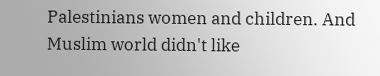Palestinians women and children. And Muslim world didn't like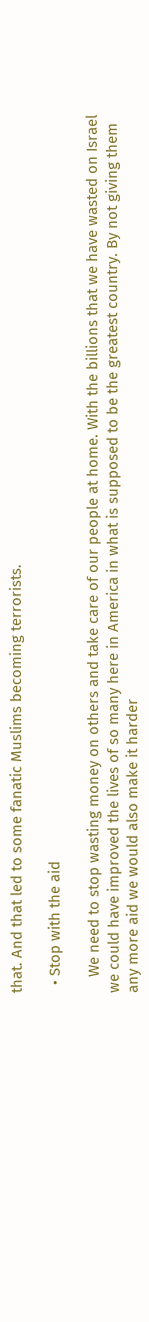that. And that led to some fanatic Muslims becoming terrorists.

  • Stop with the aid

    We need to stop wasting money on others and take care of our people at home. With the billions that we have wasted on Israel we could have improved the lives of so many here in America in what is supposed to be the greatest country. By not giving them any more aid we would also make it harder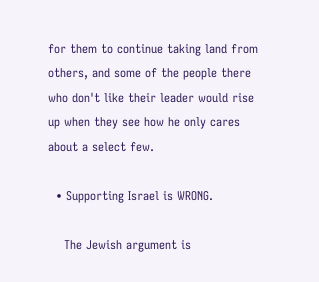for them to continue taking land from others, and some of the people there who don't like their leader would rise up when they see how he only cares about a select few.

  • Supporting Israel is WRONG.

    The Jewish argument is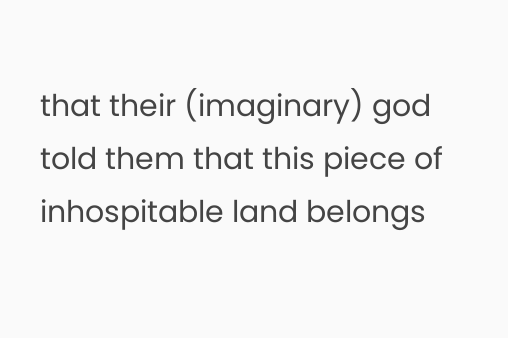that their (imaginary) god told them that this piece of inhospitable land belongs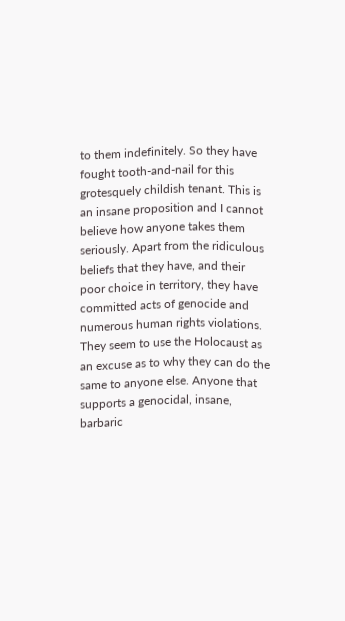to them indefinitely. So they have fought tooth-and-nail for this grotesquely childish tenant. This is an insane proposition and I cannot believe how anyone takes them seriously. Apart from the ridiculous beliefs that they have, and their poor choice in territory, they have committed acts of genocide and numerous human rights violations. They seem to use the Holocaust as an excuse as to why they can do the same to anyone else. Anyone that supports a genocidal, insane, barbaric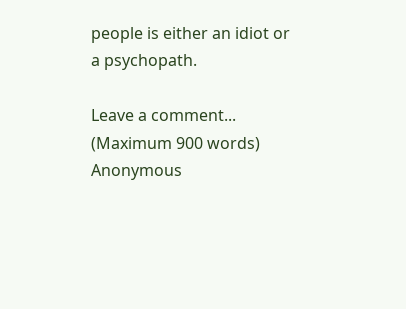people is either an idiot or a psychopath.

Leave a comment...
(Maximum 900 words)
Anonymous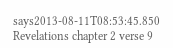says2013-08-11T08:53:45.850
Revelations chapter 2 verse 9